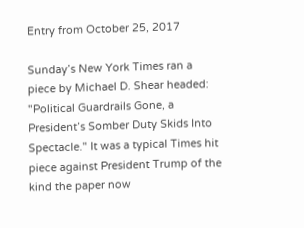Entry from October 25, 2017

Sunday’s New York Times ran a piece by Michael D. Shear headed: "Political Guardrails Gone, a President’s Somber Duty Skids Into Spectacle." It was a typical Times hit piece against President Trump of the kind the paper now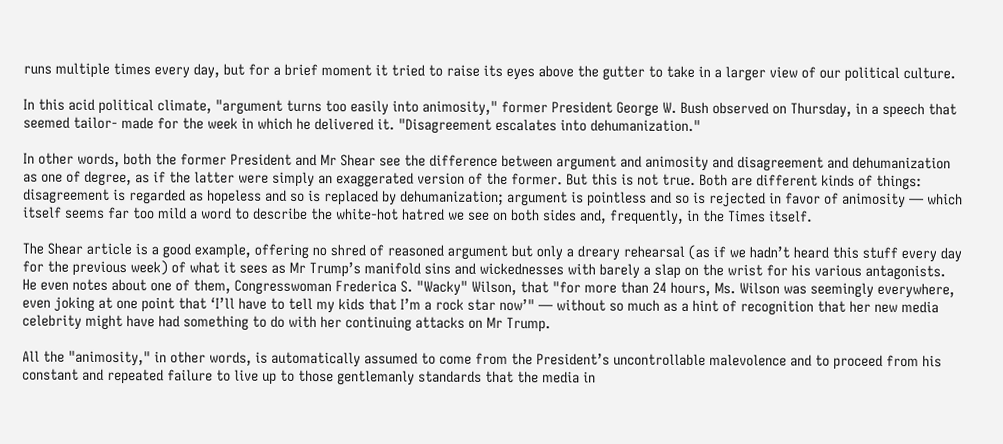runs multiple times every day, but for a brief moment it tried to raise its eyes above the gutter to take in a larger view of our political culture.

In this acid political climate, "argument turns too easily into animosity," former President George W. Bush observed on Thursday, in a speech that seemed tailor- made for the week in which he delivered it. "Disagreement escalates into dehumanization."

In other words, both the former President and Mr Shear see the difference between argument and animosity and disagreement and dehumanization as one of degree, as if the latter were simply an exaggerated version of the former. But this is not true. Both are different kinds of things: disagreement is regarded as hopeless and so is replaced by dehumanization; argument is pointless and so is rejected in favor of animosity — which itself seems far too mild a word to describe the white-hot hatred we see on both sides and, frequently, in the Times itself.

The Shear article is a good example, offering no shred of reasoned argument but only a dreary rehearsal (as if we hadn’t heard this stuff every day for the previous week) of what it sees as Mr Trump’s manifold sins and wickednesses with barely a slap on the wrist for his various antagonists. He even notes about one of them, Congresswoman Frederica S. "Wacky" Wilson, that "for more than 24 hours, Ms. Wilson was seemingly everywhere, even joking at one point that ‘I’ll have to tell my kids that I’m a rock star now’" — without so much as a hint of recognition that her new media celebrity might have had something to do with her continuing attacks on Mr Trump.

All the "animosity," in other words, is automatically assumed to come from the President’s uncontrollable malevolence and to proceed from his constant and repeated failure to live up to those gentlemanly standards that the media in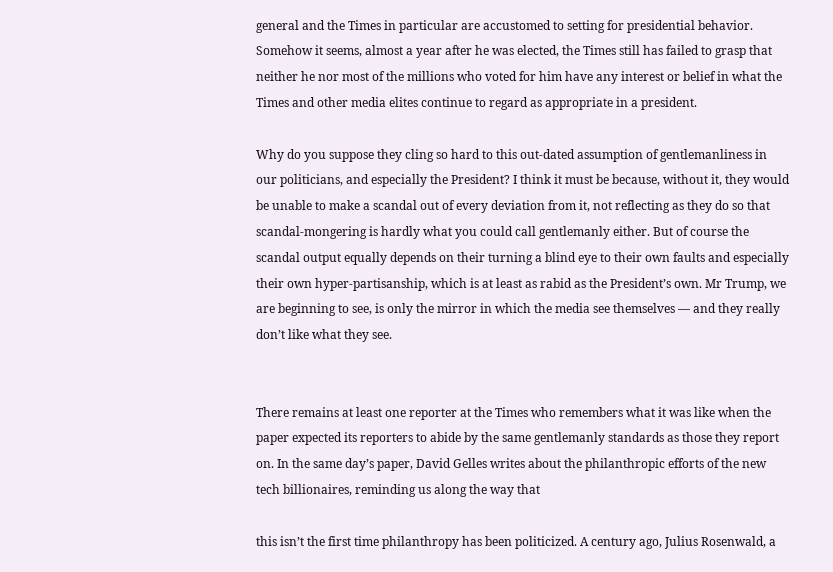general and the Times in particular are accustomed to setting for presidential behavior. Somehow it seems, almost a year after he was elected, the Times still has failed to grasp that neither he nor most of the millions who voted for him have any interest or belief in what the Times and other media elites continue to regard as appropriate in a president.

Why do you suppose they cling so hard to this out-dated assumption of gentlemanliness in our politicians, and especially the President? I think it must be because, without it, they would be unable to make a scandal out of every deviation from it, not reflecting as they do so that scandal-mongering is hardly what you could call gentlemanly either. But of course the scandal output equally depends on their turning a blind eye to their own faults and especially their own hyper-partisanship, which is at least as rabid as the President’s own. Mr Trump, we are beginning to see, is only the mirror in which the media see themselves — and they really don’t like what they see.


There remains at least one reporter at the Times who remembers what it was like when the paper expected its reporters to abide by the same gentlemanly standards as those they report on. In the same day’s paper, David Gelles writes about the philanthropic efforts of the new tech billionaires, reminding us along the way that

this isn’t the first time philanthropy has been politicized. A century ago, Julius Rosenwald, a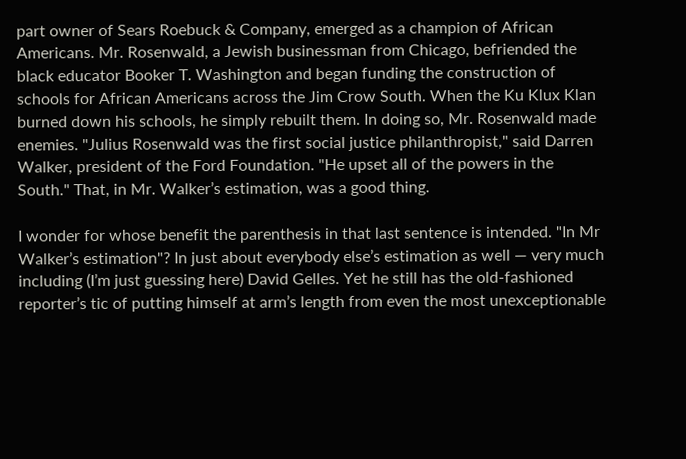part owner of Sears Roebuck & Company, emerged as a champion of African Americans. Mr. Rosenwald, a Jewish businessman from Chicago, befriended the black educator Booker T. Washington and began funding the construction of schools for African Americans across the Jim Crow South. When the Ku Klux Klan burned down his schools, he simply rebuilt them. In doing so, Mr. Rosenwald made enemies. "Julius Rosenwald was the first social justice philanthropist," said Darren Walker, president of the Ford Foundation. "He upset all of the powers in the South." That, in Mr. Walker’s estimation, was a good thing.

I wonder for whose benefit the parenthesis in that last sentence is intended. "In Mr Walker’s estimation"? In just about everybody else’s estimation as well — very much including (I’m just guessing here) David Gelles. Yet he still has the old-fashioned reporter’s tic of putting himself at arm’s length from even the most unexceptionable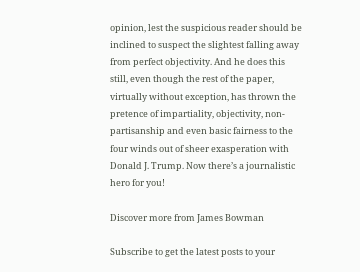opinion, lest the suspicious reader should be inclined to suspect the slightest falling away from perfect objectivity. And he does this still, even though the rest of the paper, virtually without exception, has thrown the pretence of impartiality, objectivity, non-partisanship and even basic fairness to the four winds out of sheer exasperation with Donald J. Trump. Now there’s a journalistic hero for you!

Discover more from James Bowman

Subscribe to get the latest posts to your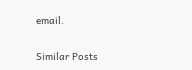email.

Similar Posts